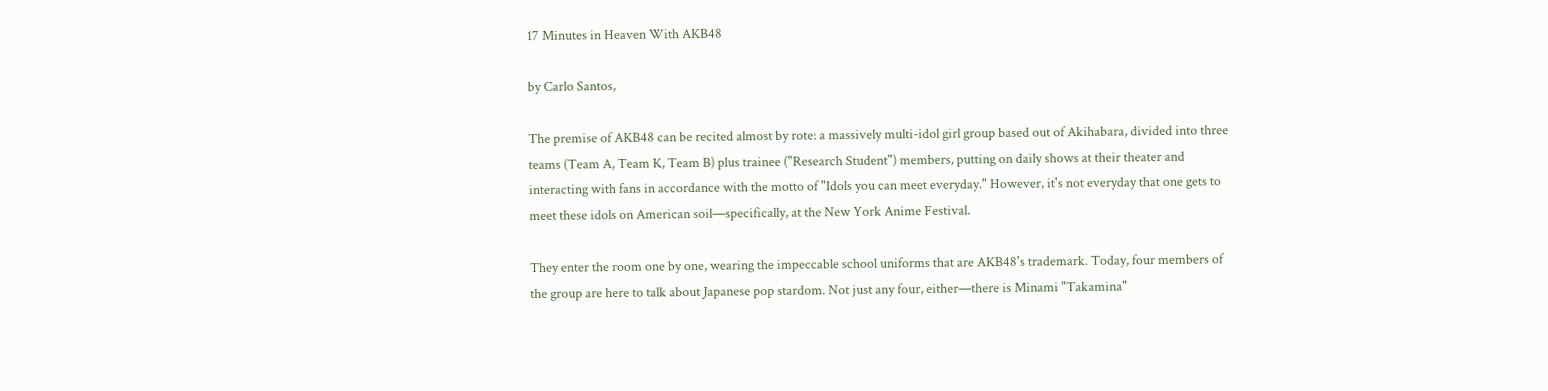17 Minutes in Heaven With AKB48

by Carlo Santos,

The premise of AKB48 can be recited almost by rote: a massively multi-idol girl group based out of Akihabara, divided into three teams (Team A, Team K, Team B) plus trainee ("Research Student") members, putting on daily shows at their theater and interacting with fans in accordance with the motto of "Idols you can meet everyday." However, it's not everyday that one gets to meet these idols on American soil—specifically, at the New York Anime Festival.

They enter the room one by one, wearing the impeccable school uniforms that are AKB48's trademark. Today, four members of the group are here to talk about Japanese pop stardom. Not just any four, either—there is Minami "Takamina"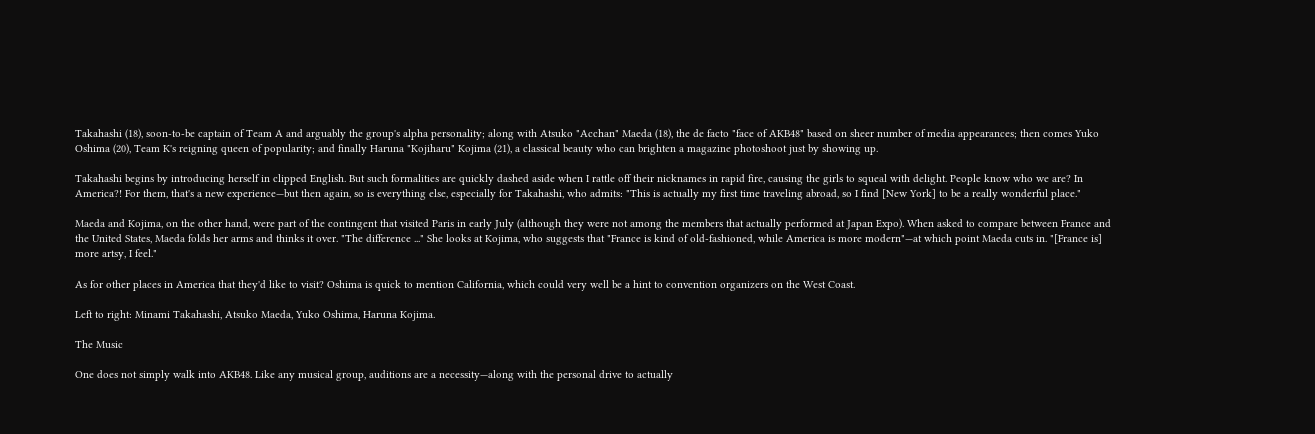Takahashi (18), soon-to-be captain of Team A and arguably the group's alpha personality; along with Atsuko "Acchan" Maeda (18), the de facto "face of AKB48" based on sheer number of media appearances; then comes Yuko Oshima (20), Team K's reigning queen of popularity; and finally Haruna "Kojiharu" Kojima (21), a classical beauty who can brighten a magazine photoshoot just by showing up.

Takahashi begins by introducing herself in clipped English. But such formalities are quickly dashed aside when I rattle off their nicknames in rapid fire, causing the girls to squeal with delight. People know who we are? In America?! For them, that's a new experience—but then again, so is everything else, especially for Takahashi, who admits: "This is actually my first time traveling abroad, so I find [New York] to be a really wonderful place."

Maeda and Kojima, on the other hand, were part of the contingent that visited Paris in early July (although they were not among the members that actually performed at Japan Expo). When asked to compare between France and the United States, Maeda folds her arms and thinks it over. "The difference ..." She looks at Kojima, who suggests that "France is kind of old-fashioned, while America is more modern"—at which point Maeda cuts in. "[France is] more artsy, I feel."

As for other places in America that they'd like to visit? Oshima is quick to mention California, which could very well be a hint to convention organizers on the West Coast.

Left to right: Minami Takahashi, Atsuko Maeda, Yuko Oshima, Haruna Kojima.

The Music

One does not simply walk into AKB48. Like any musical group, auditions are a necessity—along with the personal drive to actually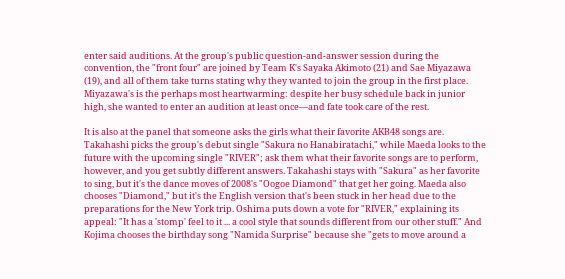enter said auditions. At the group's public question-and-answer session during the convention, the "front four" are joined by Team K's Sayaka Akimoto (21) and Sae Miyazawa (19), and all of them take turns stating why they wanted to join the group in the first place. Miyazawa's is the perhaps most heartwarming: despite her busy schedule back in junior high, she wanted to enter an audition at least once—and fate took care of the rest.

It is also at the panel that someone asks the girls what their favorite AKB48 songs are. Takahashi picks the group's debut single "Sakura no Hanabiratachi," while Maeda looks to the future with the upcoming single "RIVER"; ask them what their favorite songs are to perform, however, and you get subtly different answers. Takahashi stays with "Sakura" as her favorite to sing, but it's the dance moves of 2008's "Oogoe Diamond" that get her going. Maeda also chooses "Diamond," but it's the English version that's been stuck in her head due to the preparations for the New York trip. Oshima puts down a vote for "RIVER," explaining its appeal: "It has a 'stomp' feel to it ... a cool style that sounds different from our other stuff." And Kojima chooses the birthday song "Namida Surprise" because she "gets to move around a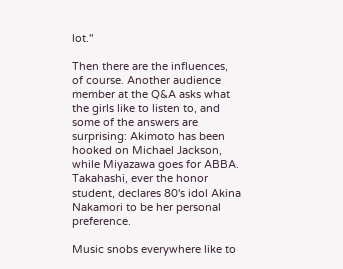lot."

Then there are the influences, of course. Another audience member at the Q&A asks what the girls like to listen to, and some of the answers are surprising: Akimoto has been hooked on Michael Jackson, while Miyazawa goes for ABBA. Takahashi, ever the honor student, declares 80's idol Akina Nakamori to be her personal preference.

Music snobs everywhere like to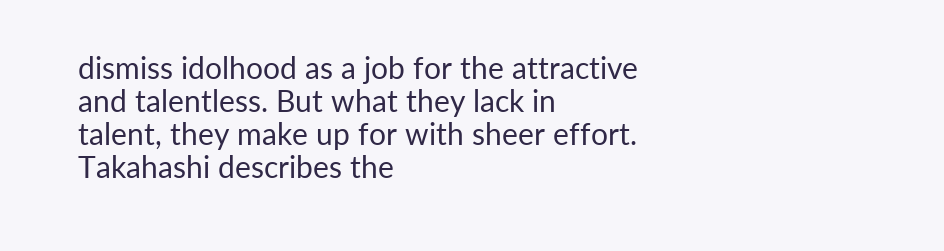dismiss idolhood as a job for the attractive and talentless. But what they lack in talent, they make up for with sheer effort. Takahashi describes the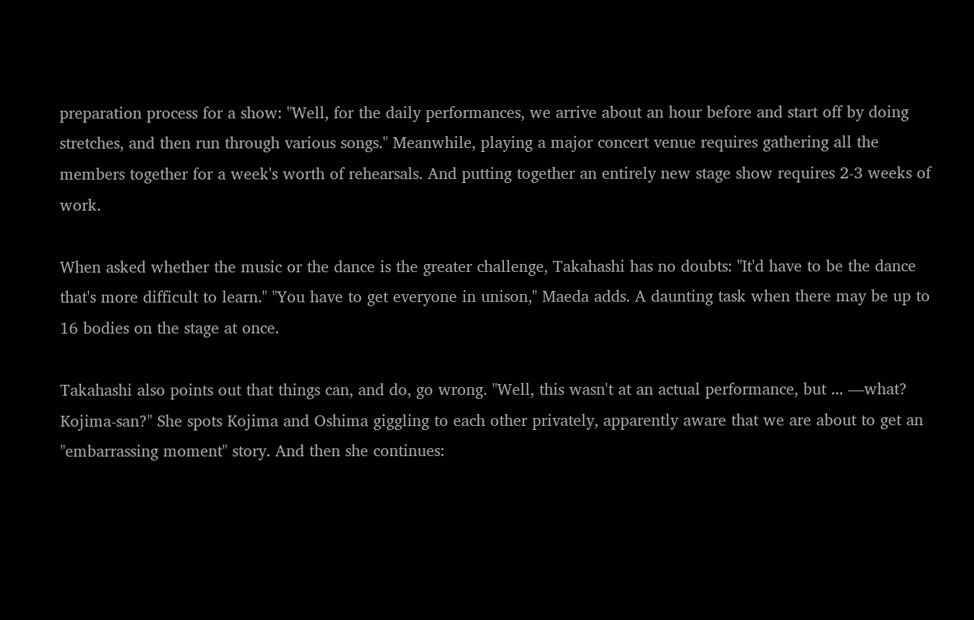preparation process for a show: "Well, for the daily performances, we arrive about an hour before and start off by doing stretches, and then run through various songs." Meanwhile, playing a major concert venue requires gathering all the members together for a week's worth of rehearsals. And putting together an entirely new stage show requires 2-3 weeks of work.

When asked whether the music or the dance is the greater challenge, Takahashi has no doubts: "It'd have to be the dance that's more difficult to learn." "You have to get everyone in unison," Maeda adds. A daunting task when there may be up to 16 bodies on the stage at once.

Takahashi also points out that things can, and do, go wrong. "Well, this wasn't at an actual performance, but ... —what? Kojima-san?" She spots Kojima and Oshima giggling to each other privately, apparently aware that we are about to get an "embarrassing moment" story. And then she continues: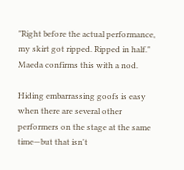"Right before the actual performance, my skirt got ripped. Ripped in half." Maeda confirms this with a nod.

Hiding embarrassing goofs is easy when there are several other performers on the stage at the same time—but that isn't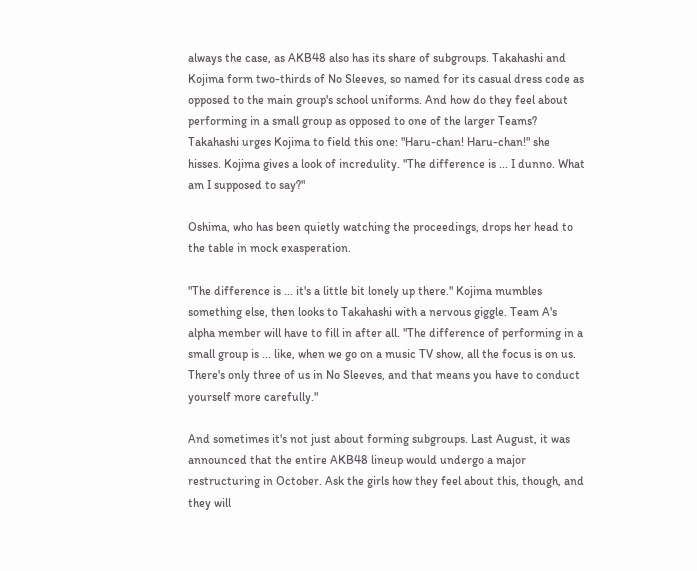always the case, as AKB48 also has its share of subgroups. Takahashi and Kojima form two-thirds of No Sleeves, so named for its casual dress code as opposed to the main group's school uniforms. And how do they feel about performing in a small group as opposed to one of the larger Teams? Takahashi urges Kojima to field this one: "Haru-chan! Haru-chan!" she hisses. Kojima gives a look of incredulity. "The difference is ... I dunno. What am I supposed to say?"

Oshima, who has been quietly watching the proceedings, drops her head to the table in mock exasperation.

"The difference is ... it's a little bit lonely up there." Kojima mumbles something else, then looks to Takahashi with a nervous giggle. Team A's alpha member will have to fill in after all. "The difference of performing in a small group is ... like, when we go on a music TV show, all the focus is on us. There's only three of us in No Sleeves, and that means you have to conduct yourself more carefully."

And sometimes it's not just about forming subgroups. Last August, it was announced that the entire AKB48 lineup would undergo a major restructuring in October. Ask the girls how they feel about this, though, and they will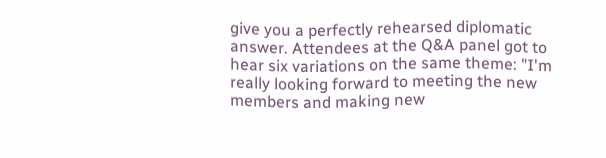give you a perfectly rehearsed diplomatic answer. Attendees at the Q&A panel got to hear six variations on the same theme: "I'm really looking forward to meeting the new members and making new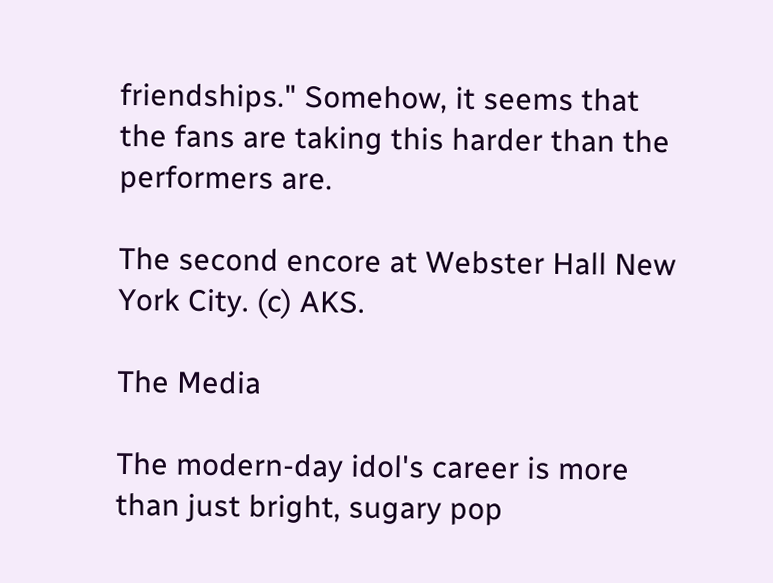friendships." Somehow, it seems that the fans are taking this harder than the performers are.

The second encore at Webster Hall New York City. (c) AKS.

The Media

The modern-day idol's career is more than just bright, sugary pop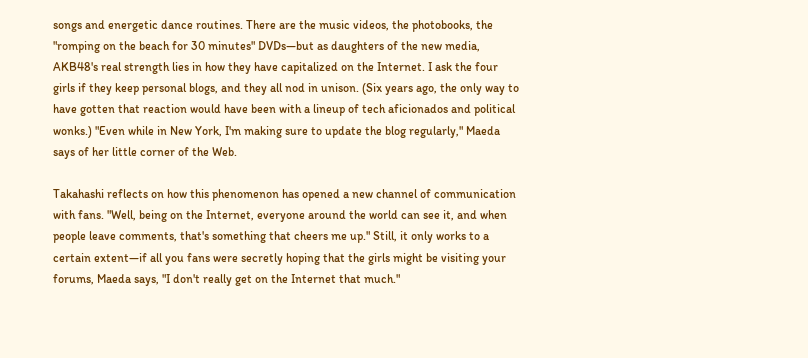songs and energetic dance routines. There are the music videos, the photobooks, the "romping on the beach for 30 minutes" DVDs—but as daughters of the new media, AKB48's real strength lies in how they have capitalized on the Internet. I ask the four girls if they keep personal blogs, and they all nod in unison. (Six years ago, the only way to have gotten that reaction would have been with a lineup of tech aficionados and political wonks.) "Even while in New York, I'm making sure to update the blog regularly," Maeda says of her little corner of the Web.

Takahashi reflects on how this phenomenon has opened a new channel of communication with fans. "Well, being on the Internet, everyone around the world can see it, and when people leave comments, that's something that cheers me up." Still, it only works to a certain extent—if all you fans were secretly hoping that the girls might be visiting your forums, Maeda says, "I don't really get on the Internet that much."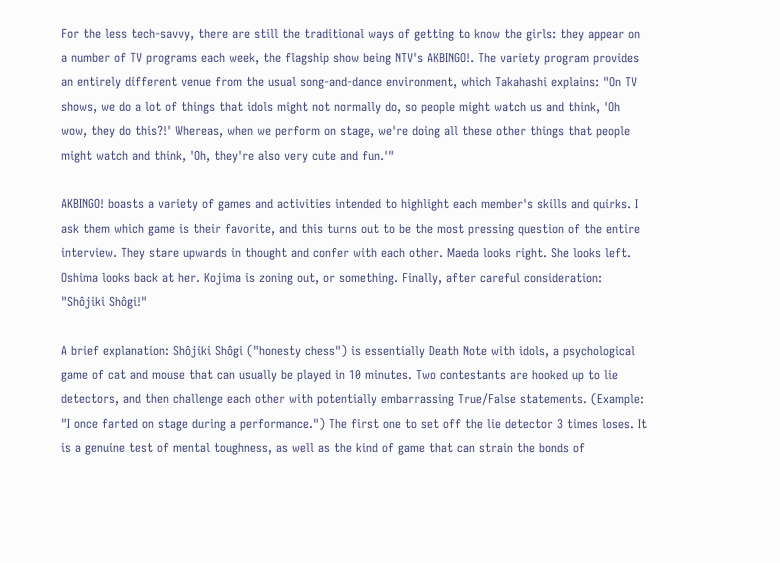For the less tech-savvy, there are still the traditional ways of getting to know the girls: they appear on a number of TV programs each week, the flagship show being NTV's AKBINGO!. The variety program provides an entirely different venue from the usual song-and-dance environment, which Takahashi explains: "On TV shows, we do a lot of things that idols might not normally do, so people might watch us and think, 'Oh wow, they do this?!' Whereas, when we perform on stage, we're doing all these other things that people might watch and think, 'Oh, they're also very cute and fun.'"

AKBINGO! boasts a variety of games and activities intended to highlight each member's skills and quirks. I ask them which game is their favorite, and this turns out to be the most pressing question of the entire interview. They stare upwards in thought and confer with each other. Maeda looks right. She looks left. Oshima looks back at her. Kojima is zoning out, or something. Finally, after careful consideration: "Shôjiki Shôgi!"

A brief explanation: Shôjiki Shôgi ("honesty chess") is essentially Death Note with idols, a psychological game of cat and mouse that can usually be played in 10 minutes. Two contestants are hooked up to lie detectors, and then challenge each other with potentially embarrassing True/False statements. (Example: "I once farted on stage during a performance.") The first one to set off the lie detector 3 times loses. It is a genuine test of mental toughness, as well as the kind of game that can strain the bonds of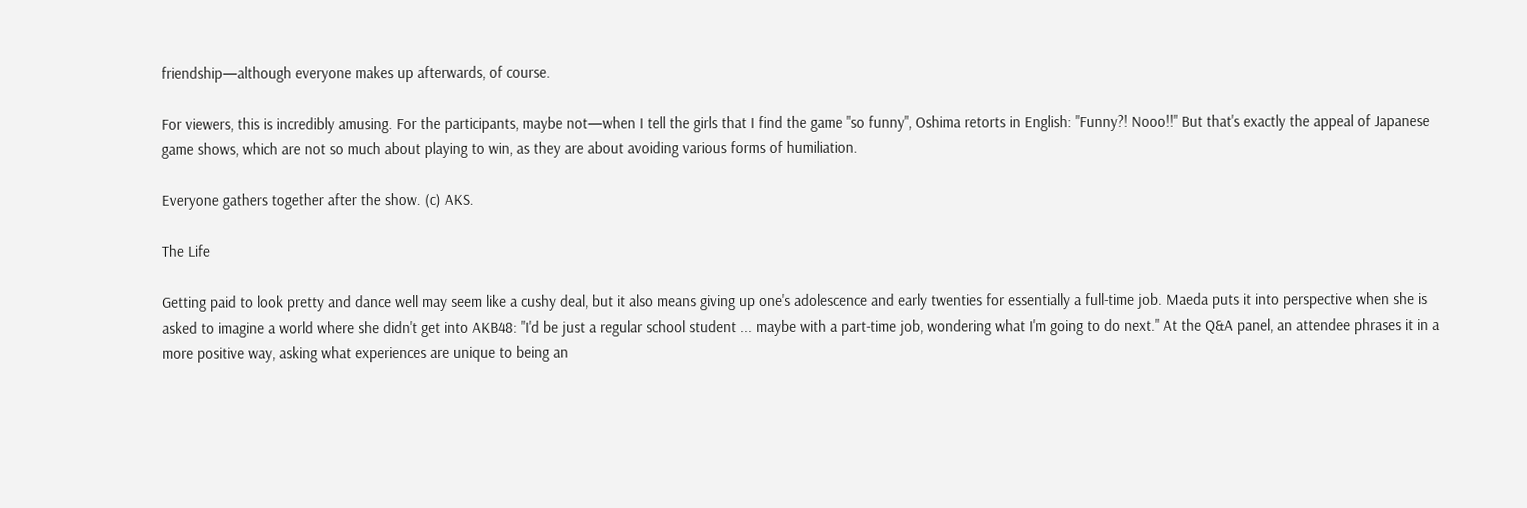friendship—although everyone makes up afterwards, of course.

For viewers, this is incredibly amusing. For the participants, maybe not—when I tell the girls that I find the game "so funny", Oshima retorts in English: "Funny?! Nooo!!" But that's exactly the appeal of Japanese game shows, which are not so much about playing to win, as they are about avoiding various forms of humiliation.

Everyone gathers together after the show. (c) AKS.

The Life

Getting paid to look pretty and dance well may seem like a cushy deal, but it also means giving up one's adolescence and early twenties for essentially a full-time job. Maeda puts it into perspective when she is asked to imagine a world where she didn't get into AKB48: "I'd be just a regular school student ... maybe with a part-time job, wondering what I'm going to do next." At the Q&A panel, an attendee phrases it in a more positive way, asking what experiences are unique to being an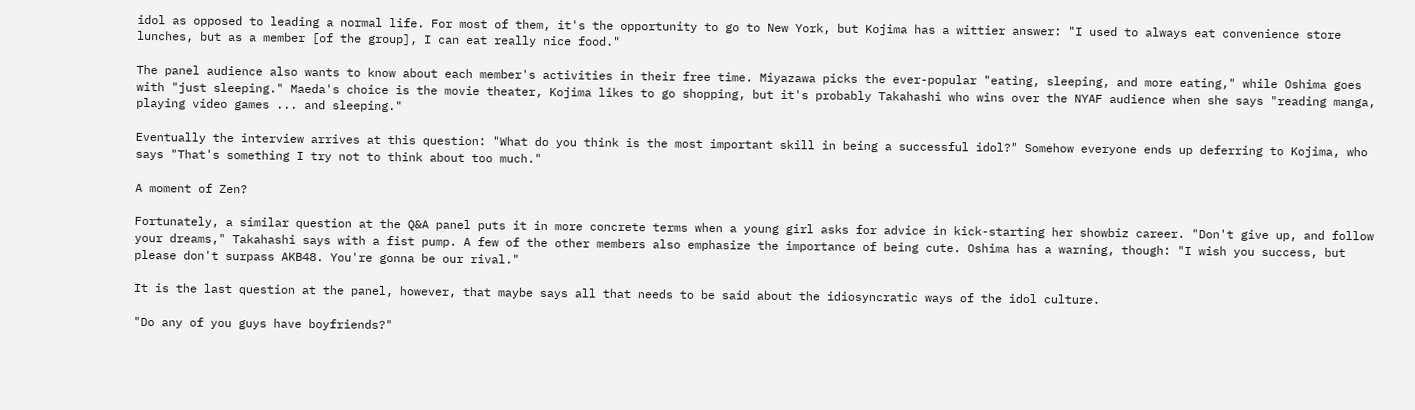idol as opposed to leading a normal life. For most of them, it's the opportunity to go to New York, but Kojima has a wittier answer: "I used to always eat convenience store lunches, but as a member [of the group], I can eat really nice food."

The panel audience also wants to know about each member's activities in their free time. Miyazawa picks the ever-popular "eating, sleeping, and more eating," while Oshima goes with "just sleeping." Maeda's choice is the movie theater, Kojima likes to go shopping, but it's probably Takahashi who wins over the NYAF audience when she says "reading manga, playing video games ... and sleeping."

Eventually the interview arrives at this question: "What do you think is the most important skill in being a successful idol?" Somehow everyone ends up deferring to Kojima, who says "That's something I try not to think about too much."

A moment of Zen?

Fortunately, a similar question at the Q&A panel puts it in more concrete terms when a young girl asks for advice in kick-starting her showbiz career. "Don't give up, and follow your dreams," Takahashi says with a fist pump. A few of the other members also emphasize the importance of being cute. Oshima has a warning, though: "I wish you success, but please don't surpass AKB48. You're gonna be our rival."

It is the last question at the panel, however, that maybe says all that needs to be said about the idiosyncratic ways of the idol culture.

"Do any of you guys have boyfriends?"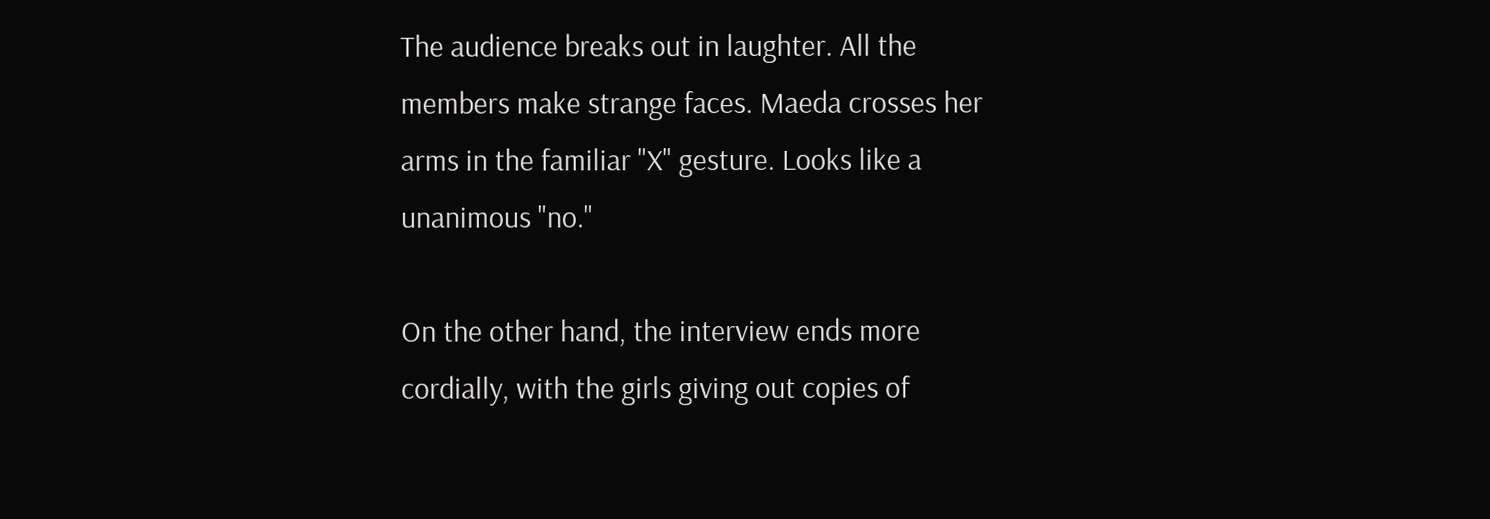The audience breaks out in laughter. All the members make strange faces. Maeda crosses her arms in the familiar "X" gesture. Looks like a unanimous "no."

On the other hand, the interview ends more cordially, with the girls giving out copies of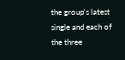the group's latest single and each of the three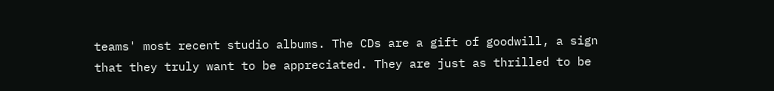teams' most recent studio albums. The CDs are a gift of goodwill, a sign that they truly want to be appreciated. They are just as thrilled to be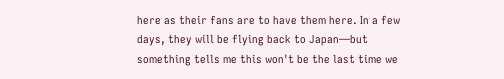here as their fans are to have them here. In a few days, they will be flying back to Japan—but something tells me this won't be the last time we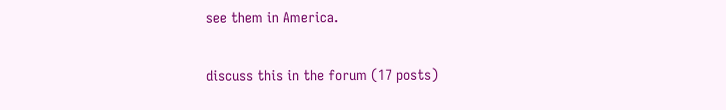see them in America.

discuss this in the forum (17 posts)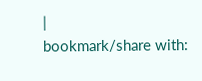|
bookmark/share with: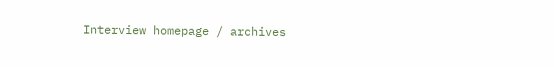Interview homepage / archives